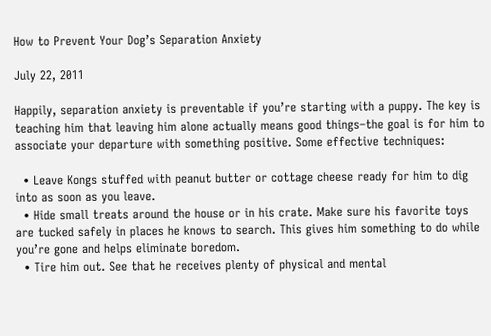How to Prevent Your Dog’s Separation Anxiety

July 22, 2011

Happily, separation anxiety is preventable if you’re starting with a puppy. The key is teaching him that leaving him alone actually means good things–the goal is for him to associate your departure with something positive. Some effective techniques:

  • Leave Kongs stuffed with peanut butter or cottage cheese ready for him to dig into as soon as you leave.
  • Hide small treats around the house or in his crate. Make sure his favorite toys are tucked safely in places he knows to search. This gives him something to do while you’re gone and helps eliminate boredom.
  • Tire him out. See that he receives plenty of physical and mental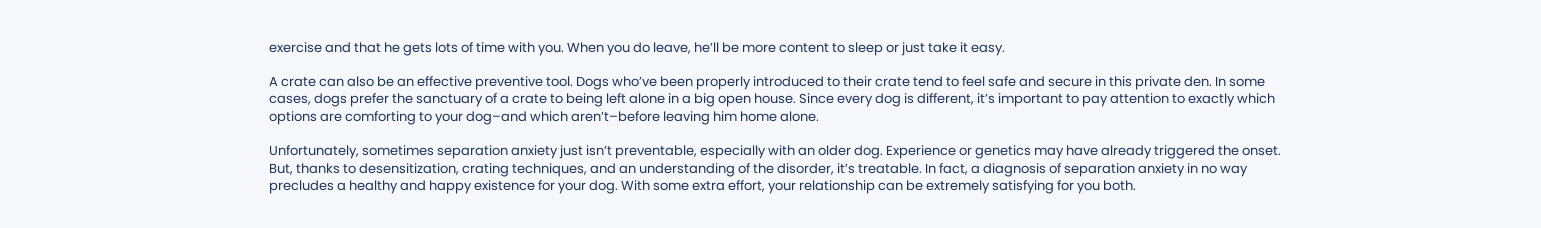exercise and that he gets lots of time with you. When you do leave, he’ll be more content to sleep or just take it easy.

A crate can also be an effective preventive tool. Dogs who’ve been properly introduced to their crate tend to feel safe and secure in this private den. In some cases, dogs prefer the sanctuary of a crate to being left alone in a big open house. Since every dog is different, it’s important to pay attention to exactly which options are comforting to your dog–and which aren’t–before leaving him home alone.

Unfortunately, sometimes separation anxiety just isn’t preventable, especially with an older dog. Experience or genetics may have already triggered the onset. But, thanks to desensitization, crating techniques, and an understanding of the disorder, it’s treatable. In fact, a diagnosis of separation anxiety in no way precludes a healthy and happy existence for your dog. With some extra effort, your relationship can be extremely satisfying for you both.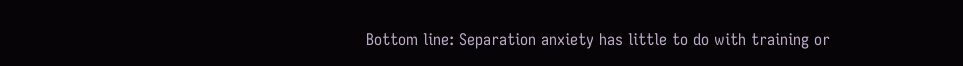Bottom line: Separation anxiety has little to do with training or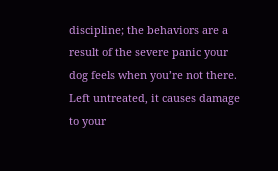discipline; the behaviors are a result of the severe panic your dog feels when you’re not there. Left untreated, it causes damage to your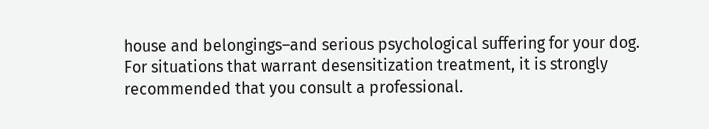house and belongings–and serious psychological suffering for your dog. For situations that warrant desensitization treatment, it is strongly recommended that you consult a professional.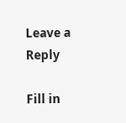Leave a Reply

Fill in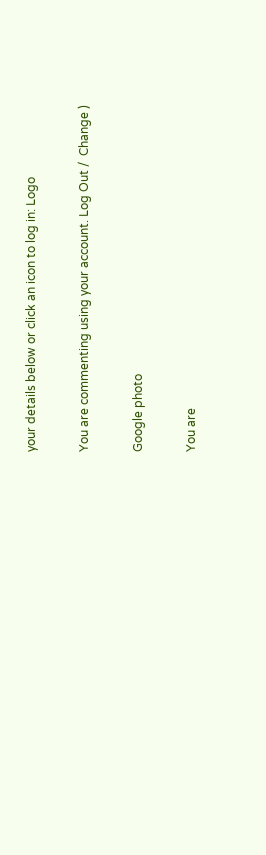your details below or click an icon to log in: Logo

You are commenting using your account. Log Out /  Change )

Google photo

You are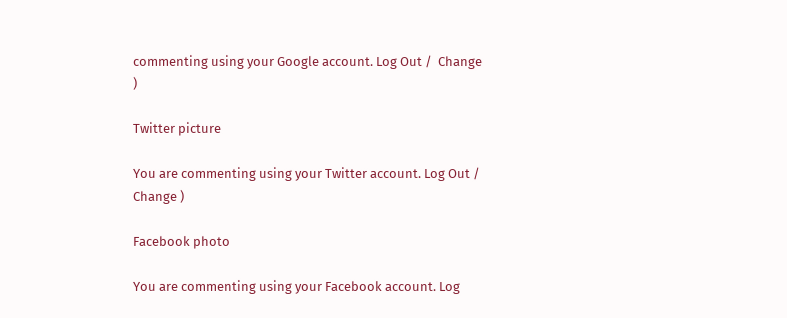commenting using your Google account. Log Out /  Change )

Twitter picture

You are commenting using your Twitter account. Log Out /  Change )

Facebook photo

You are commenting using your Facebook account. Log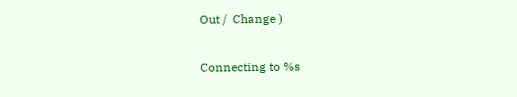Out /  Change )

Connecting to %s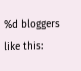%d bloggers like this: